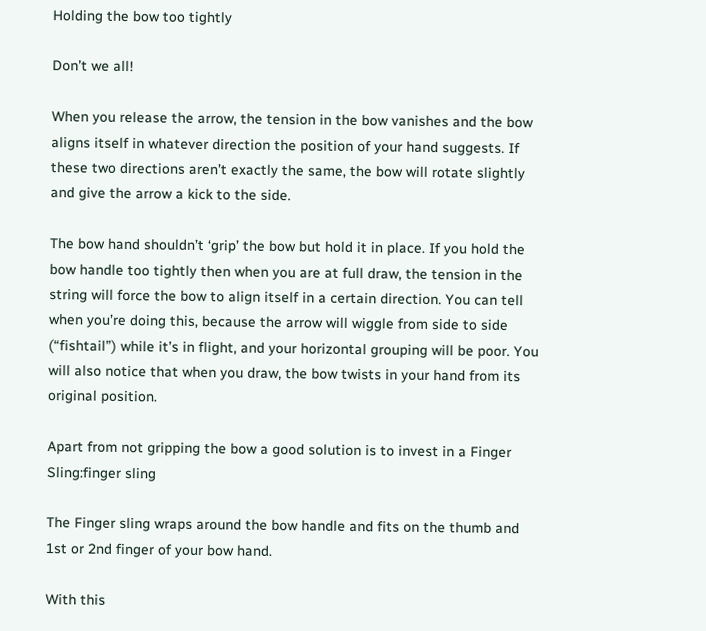Holding the bow too tightly

Don’t we all!

When you release the arrow, the tension in the bow vanishes and the bow aligns itself in whatever direction the position of your hand suggests. If these two directions aren’t exactly the same, the bow will rotate slightly and give the arrow a kick to the side.

The bow hand shouldn’t ‘grip’ the bow but hold it in place. If you hold the bow handle too tightly then when you are at full draw, the tension in the string will force the bow to align itself in a certain direction. You can tell when you’re doing this, because the arrow will wiggle from side to side (“fishtail”) while it’s in flight, and your horizontal grouping will be poor. You will also notice that when you draw, the bow twists in your hand from its original position.

Apart from not gripping the bow a good solution is to invest in a Finger Sling:finger sling

The Finger sling wraps around the bow handle and fits on the thumb and 1st or 2nd finger of your bow hand.

With this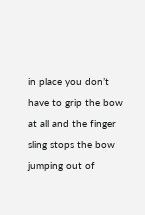in place you don’t have to grip the bow at all and the finger sling stops the bow jumping out of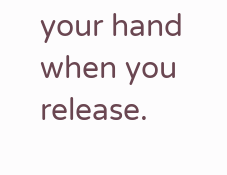your hand when you release.